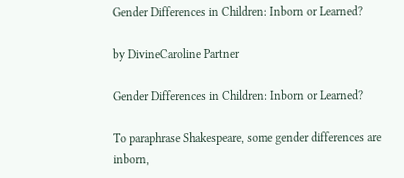Gender Differences in Children: Inborn or Learned?

by DivineCaroline Partner

Gender Differences in Children: Inborn or Learned?

To paraphrase Shakespeare, some gender differences are inborn,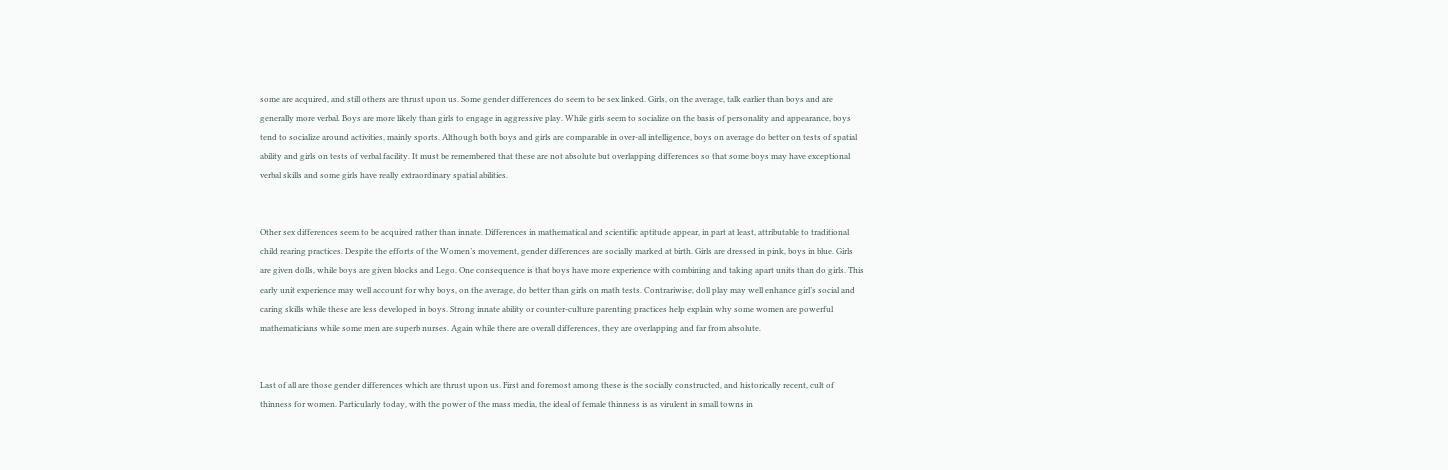some are acquired, and still others are thrust upon us. Some gender differences do seem to be sex linked. Girls, on the average, talk earlier than boys and are generally more verbal. Boys are more likely than girls to engage in aggressive play. While girls seem to socialize on the basis of personality and appearance, boys tend to socialize around activities, mainly sports. Although both boys and girls are comparable in over-all intelligence, boys on average do better on tests of spatial ability and girls on tests of verbal facility. It must be remembered that these are not absolute but overlapping differences so that some boys may have exceptional verbal skills and some girls have really extraordinary spatial abilities.


Other sex differences seem to be acquired rather than innate. Differences in mathematical and scientific aptitude appear, in part at least, attributable to traditional child rearing practices. Despite the efforts of the Women’s movement, gender differences are socially marked at birth. Girls are dressed in pink, boys in blue. Girls are given dolls, while boys are given blocks and Lego. One consequence is that boys have more experience with combining and taking apart units than do girls. This early unit experience may well account for why boys, on the average, do better than girls on math tests. Contrariwise, doll play may well enhance girl’s social and caring skills while these are less developed in boys. Strong innate ability or counter-culture parenting practices help explain why some women are powerful mathematicians while some men are superb nurses. Again while there are overall differences, they are overlapping and far from absolute.


Last of all are those gender differences which are thrust upon us. First and foremost among these is the socially constructed, and historically recent, cult of thinness for women. Particularly today, with the power of the mass media, the ideal of female thinness is as virulent in small towns in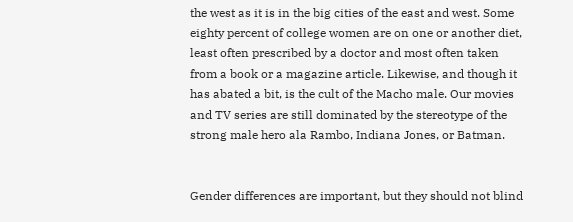the west as it is in the big cities of the east and west. Some eighty percent of college women are on one or another diet, least often prescribed by a doctor and most often taken from a book or a magazine article. Likewise, and though it has abated a bit, is the cult of the Macho male. Our movies and TV series are still dominated by the stereotype of the strong male hero ala Rambo, Indiana Jones, or Batman.


Gender differences are important, but they should not blind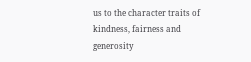us to the character traits of kindness, fairness and generosity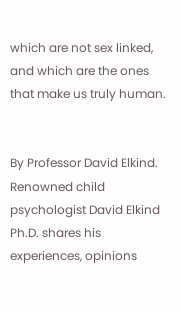which are not sex linked, and which are the ones that make us truly human.


By Professor David Elkind. Renowned child psychologist David Elkind Ph.D. shares his experiences, opinions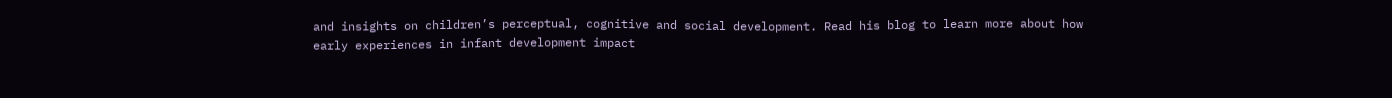and insights on children’s perceptual, cognitive and social development. Read his blog to learn more about how early experiences in infant development impact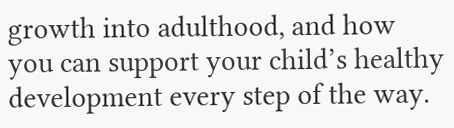growth into adulthood, and how you can support your child’s healthy development every step of the way.